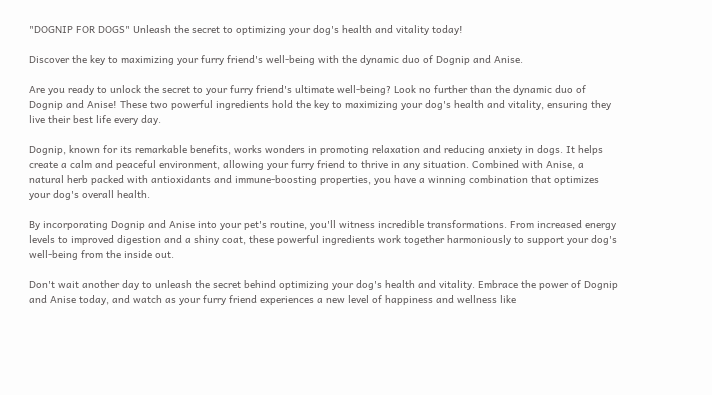"DOGNIP FOR DOGS" Unleash the secret to optimizing your dog's health and vitality today!

Discover the key to maximizing your furry friend's well-being with the dynamic duo of Dognip and Anise.

Are you ready to unlock the secret to your furry friend's ultimate well-being? Look no further than the dynamic duo of Dognip and Anise! These two powerful ingredients hold the key to maximizing your dog's health and vitality, ensuring they live their best life every day.

Dognip, known for its remarkable benefits, works wonders in promoting relaxation and reducing anxiety in dogs. It helps create a calm and peaceful environment, allowing your furry friend to thrive in any situation. Combined with Anise, a natural herb packed with antioxidants and immune-boosting properties, you have a winning combination that optimizes your dog's overall health.

By incorporating Dognip and Anise into your pet's routine, you'll witness incredible transformations. From increased energy levels to improved digestion and a shiny coat, these powerful ingredients work together harmoniously to support your dog's well-being from the inside out.

Don't wait another day to unleash the secret behind optimizing your dog's health and vitality. Embrace the power of Dognip and Anise today, and watch as your furry friend experiences a new level of happiness and wellness like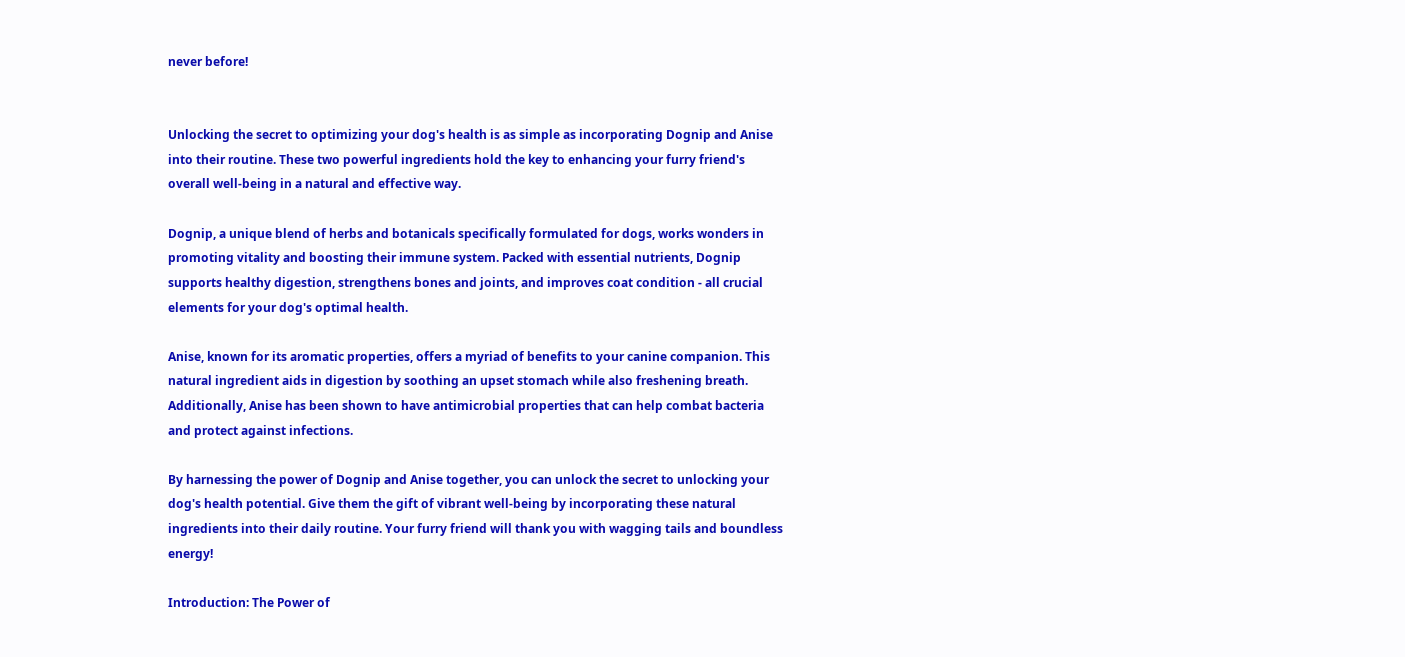never before!


Unlocking the secret to optimizing your dog's health is as simple as incorporating Dognip and Anise into their routine. These two powerful ingredients hold the key to enhancing your furry friend's overall well-being in a natural and effective way.

Dognip, a unique blend of herbs and botanicals specifically formulated for dogs, works wonders in promoting vitality and boosting their immune system. Packed with essential nutrients, Dognip supports healthy digestion, strengthens bones and joints, and improves coat condition - all crucial elements for your dog's optimal health.

Anise, known for its aromatic properties, offers a myriad of benefits to your canine companion. This natural ingredient aids in digestion by soothing an upset stomach while also freshening breath. Additionally, Anise has been shown to have antimicrobial properties that can help combat bacteria and protect against infections.

By harnessing the power of Dognip and Anise together, you can unlock the secret to unlocking your dog's health potential. Give them the gift of vibrant well-being by incorporating these natural ingredients into their daily routine. Your furry friend will thank you with wagging tails and boundless energy!

Introduction: The Power of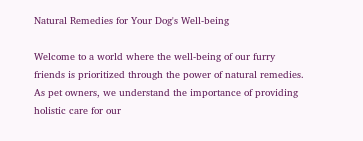Natural Remedies for Your Dog's Well-being

Welcome to a world where the well-being of our furry friends is prioritized through the power of natural remedies. As pet owners, we understand the importance of providing holistic care for our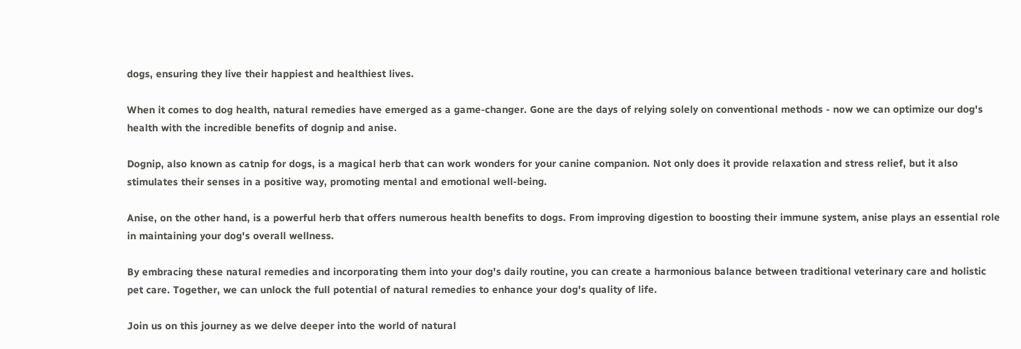dogs, ensuring they live their happiest and healthiest lives.

When it comes to dog health, natural remedies have emerged as a game-changer. Gone are the days of relying solely on conventional methods - now we can optimize our dog's health with the incredible benefits of dognip and anise.

Dognip, also known as catnip for dogs, is a magical herb that can work wonders for your canine companion. Not only does it provide relaxation and stress relief, but it also stimulates their senses in a positive way, promoting mental and emotional well-being.

Anise, on the other hand, is a powerful herb that offers numerous health benefits to dogs. From improving digestion to boosting their immune system, anise plays an essential role in maintaining your dog's overall wellness.

By embracing these natural remedies and incorporating them into your dog's daily routine, you can create a harmonious balance between traditional veterinary care and holistic pet care. Together, we can unlock the full potential of natural remedies to enhance your dog's quality of life.

Join us on this journey as we delve deeper into the world of natural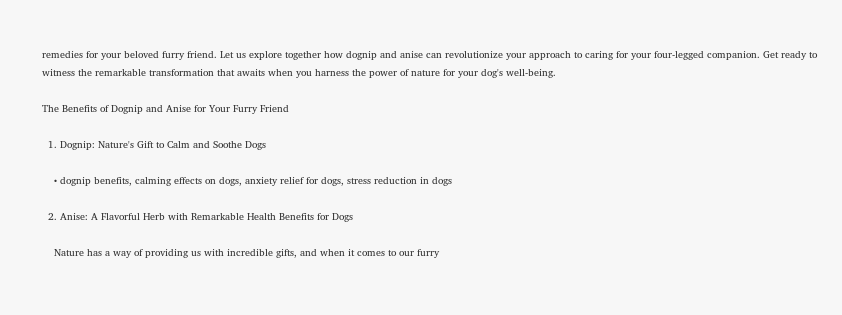remedies for your beloved furry friend. Let us explore together how dognip and anise can revolutionize your approach to caring for your four-legged companion. Get ready to witness the remarkable transformation that awaits when you harness the power of nature for your dog's well-being.

The Benefits of Dognip and Anise for Your Furry Friend

  1. Dognip: Nature's Gift to Calm and Soothe Dogs

    • dognip benefits, calming effects on dogs, anxiety relief for dogs, stress reduction in dogs

  2. Anise: A Flavorful Herb with Remarkable Health Benefits for Dogs

    Nature has a way of providing us with incredible gifts, and when it comes to our furry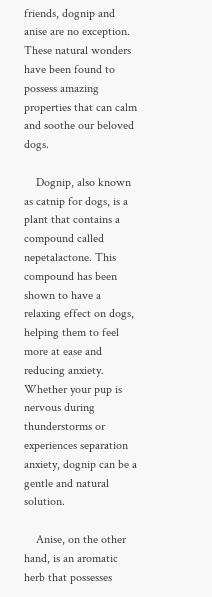friends, dognip and anise are no exception. These natural wonders have been found to possess amazing properties that can calm and soothe our beloved dogs.

    Dognip, also known as catnip for dogs, is a plant that contains a compound called nepetalactone. This compound has been shown to have a relaxing effect on dogs, helping them to feel more at ease and reducing anxiety. Whether your pup is nervous during thunderstorms or experiences separation anxiety, dognip can be a gentle and natural solution.

    Anise, on the other hand, is an aromatic herb that possesses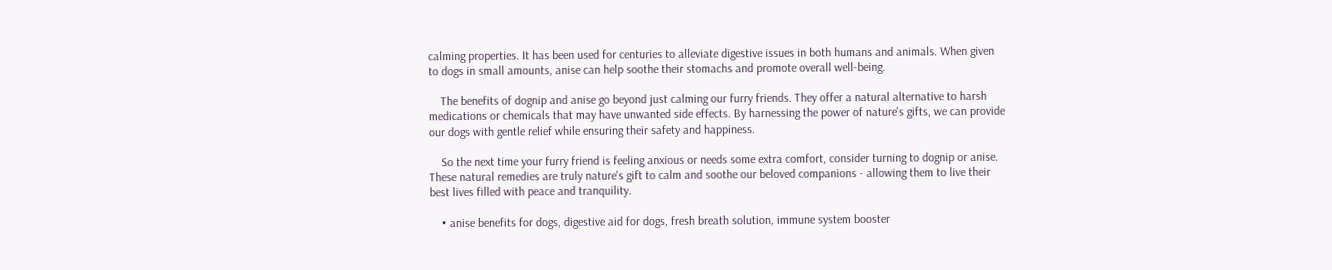calming properties. It has been used for centuries to alleviate digestive issues in both humans and animals. When given to dogs in small amounts, anise can help soothe their stomachs and promote overall well-being.

    The benefits of dognip and anise go beyond just calming our furry friends. They offer a natural alternative to harsh medications or chemicals that may have unwanted side effects. By harnessing the power of nature's gifts, we can provide our dogs with gentle relief while ensuring their safety and happiness.

    So the next time your furry friend is feeling anxious or needs some extra comfort, consider turning to dognip or anise. These natural remedies are truly nature's gift to calm and soothe our beloved companions - allowing them to live their best lives filled with peace and tranquility.

    • anise benefits for dogs, digestive aid for dogs, fresh breath solution, immune system booster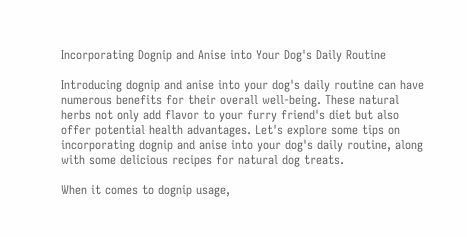Incorporating Dognip and Anise into Your Dog's Daily Routine

Introducing dognip and anise into your dog's daily routine can have numerous benefits for their overall well-being. These natural herbs not only add flavor to your furry friend's diet but also offer potential health advantages. Let's explore some tips on incorporating dognip and anise into your dog's daily routine, along with some delicious recipes for natural dog treats.

When it comes to dognip usage,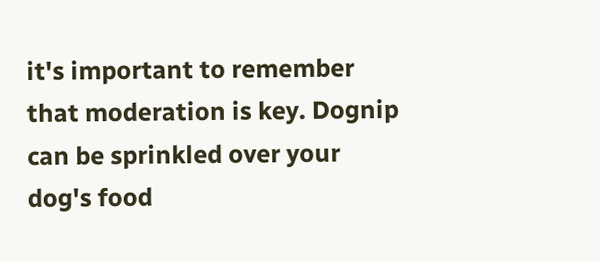it's important to remember that moderation is key. Dognip can be sprinkled over your dog's food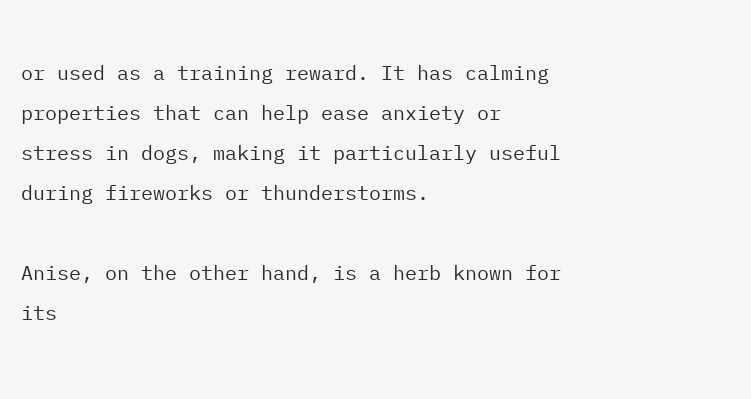or used as a training reward. It has calming properties that can help ease anxiety or stress in dogs, making it particularly useful during fireworks or thunderstorms.

Anise, on the other hand, is a herb known for its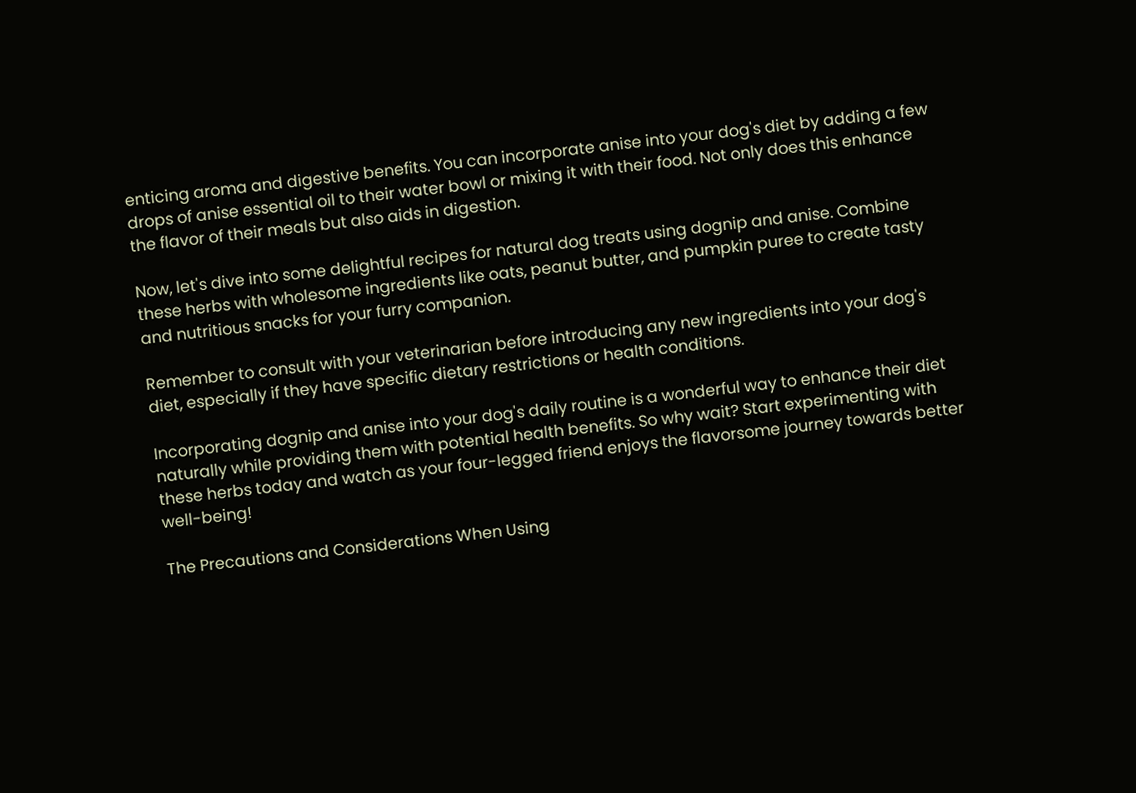enticing aroma and digestive benefits. You can incorporate anise into your dog's diet by adding a few drops of anise essential oil to their water bowl or mixing it with their food. Not only does this enhance the flavor of their meals but also aids in digestion.

Now, let's dive into some delightful recipes for natural dog treats using dognip and anise. Combine these herbs with wholesome ingredients like oats, peanut butter, and pumpkin puree to create tasty and nutritious snacks for your furry companion.

Remember to consult with your veterinarian before introducing any new ingredients into your dog's diet, especially if they have specific dietary restrictions or health conditions.

Incorporating dognip and anise into your dog's daily routine is a wonderful way to enhance their diet naturally while providing them with potential health benefits. So why wait? Start experimenting with these herbs today and watch as your four-legged friend enjoys the flavorsome journey towards better well-being!

The Precautions and Considerations When Using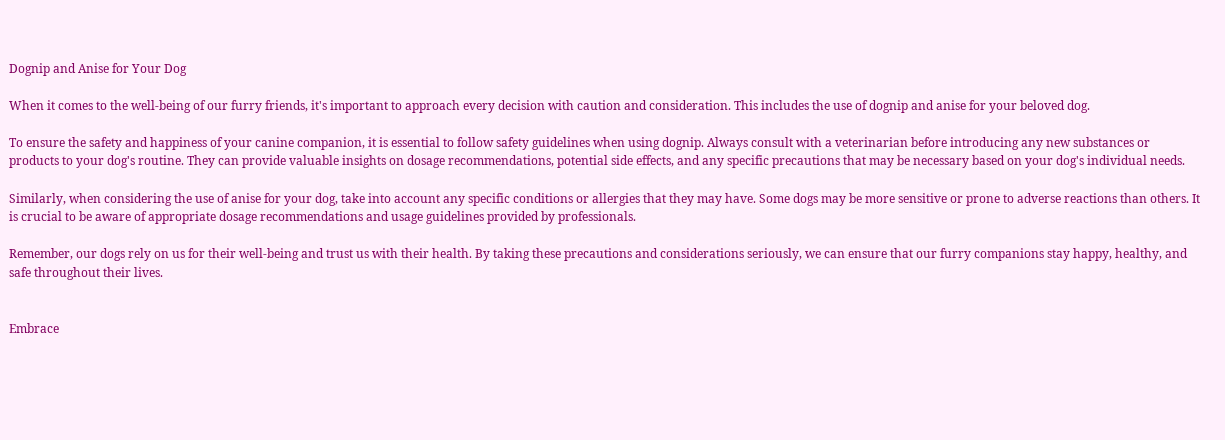Dognip and Anise for Your Dog

When it comes to the well-being of our furry friends, it's important to approach every decision with caution and consideration. This includes the use of dognip and anise for your beloved dog.

To ensure the safety and happiness of your canine companion, it is essential to follow safety guidelines when using dognip. Always consult with a veterinarian before introducing any new substances or products to your dog's routine. They can provide valuable insights on dosage recommendations, potential side effects, and any specific precautions that may be necessary based on your dog's individual needs.

Similarly, when considering the use of anise for your dog, take into account any specific conditions or allergies that they may have. Some dogs may be more sensitive or prone to adverse reactions than others. It is crucial to be aware of appropriate dosage recommendations and usage guidelines provided by professionals.

Remember, our dogs rely on us for their well-being and trust us with their health. By taking these precautions and considerations seriously, we can ensure that our furry companions stay happy, healthy, and safe throughout their lives.


Embrace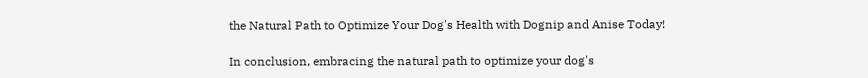the Natural Path to Optimize Your Dog's Health with Dognip and Anise Today!

In conclusion, embracing the natural path to optimize your dog's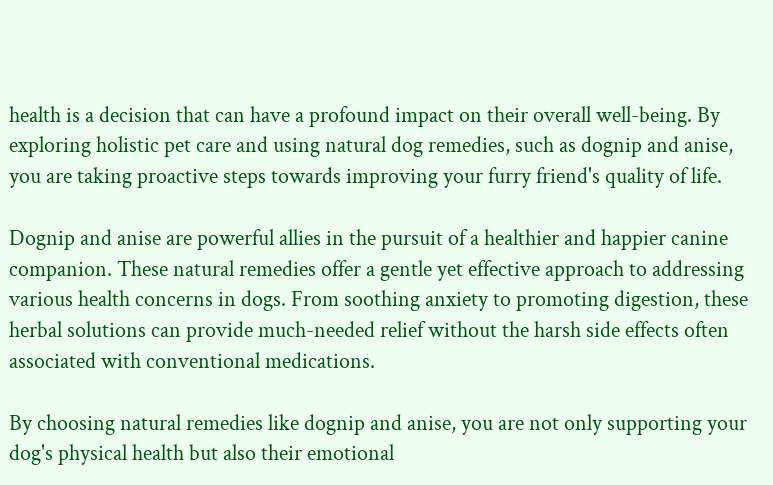health is a decision that can have a profound impact on their overall well-being. By exploring holistic pet care and using natural dog remedies, such as dognip and anise, you are taking proactive steps towards improving your furry friend's quality of life.

Dognip and anise are powerful allies in the pursuit of a healthier and happier canine companion. These natural remedies offer a gentle yet effective approach to addressing various health concerns in dogs. From soothing anxiety to promoting digestion, these herbal solutions can provide much-needed relief without the harsh side effects often associated with conventional medications.

By choosing natural remedies like dognip and anise, you are not only supporting your dog's physical health but also their emotional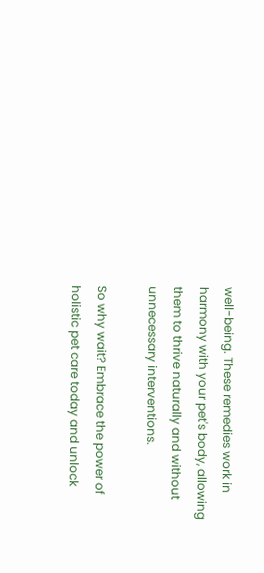well-being. These remedies work in harmony with your pet's body, allowing them to thrive naturally and without unnecessary interventions.

So why wait? Embrace the power of holistic pet care today and unlock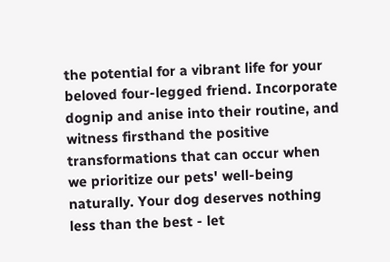the potential for a vibrant life for your beloved four-legged friend. Incorporate dognip and anise into their routine, and witness firsthand the positive transformations that can occur when we prioritize our pets' well-being naturally. Your dog deserves nothing less than the best - let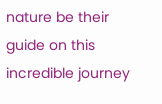nature be their guide on this incredible journey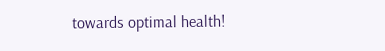towards optimal health!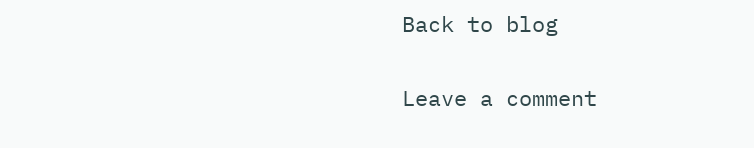Back to blog

Leave a comment